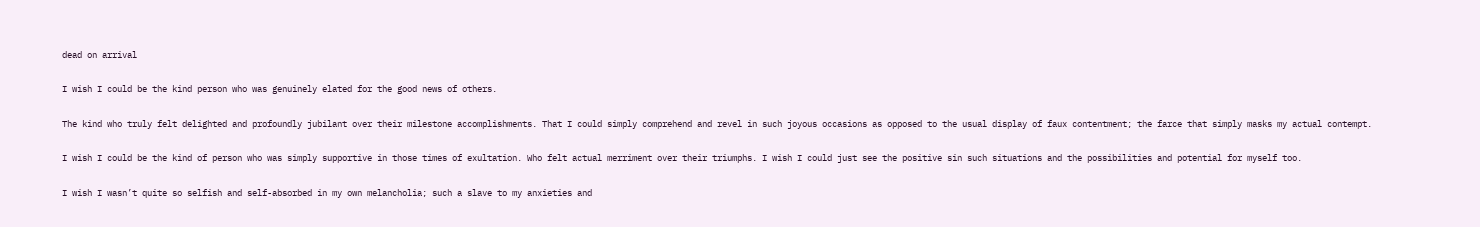dead on arrival

I wish I could be the kind person who was genuinely elated for the good news of others.

The kind who truly felt delighted and profoundly jubilant over their milestone accomplishments. That I could simply comprehend and revel in such joyous occasions as opposed to the usual display of faux contentment; the farce that simply masks my actual contempt.

I wish I could be the kind of person who was simply supportive in those times of exultation. Who felt actual merriment over their triumphs. I wish I could just see the positive sin such situations and the possibilities and potential for myself too.

I wish I wasn’t quite so selfish and self-absorbed in my own melancholia; such a slave to my anxieties and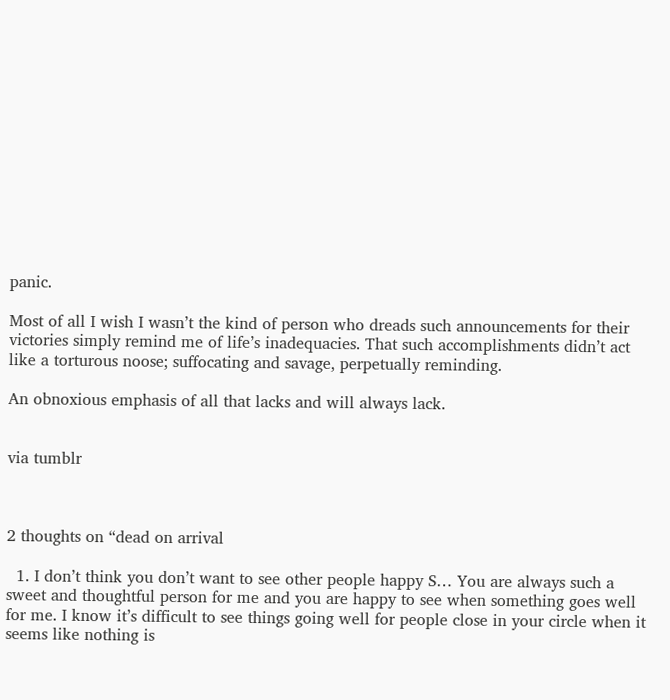panic.

Most of all I wish I wasn’t the kind of person who dreads such announcements for their victories simply remind me of life’s inadequacies. That such accomplishments didn’t act like a torturous noose; suffocating and savage, perpetually reminding.

An obnoxious emphasis of all that lacks and will always lack.


via tumblr



2 thoughts on “dead on arrival

  1. I don’t think you don’t want to see other people happy S… You are always such a sweet and thoughtful person for me and you are happy to see when something goes well for me. I know it’s difficult to see things going well for people close in your circle when it seems like nothing is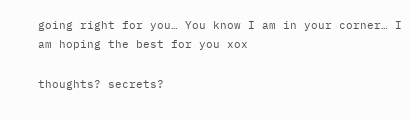going right for you… You know I am in your corner… I am hoping the best for you xox

thoughts? secrets?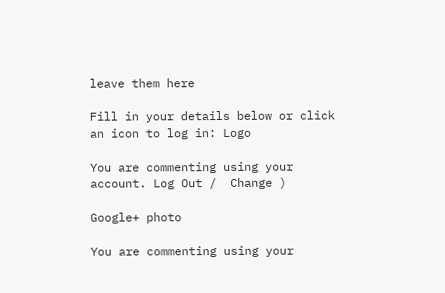leave them here

Fill in your details below or click an icon to log in: Logo

You are commenting using your account. Log Out /  Change )

Google+ photo

You are commenting using your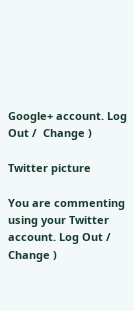Google+ account. Log Out /  Change )

Twitter picture

You are commenting using your Twitter account. Log Out /  Change )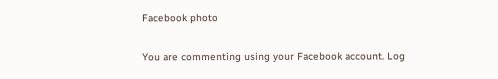Facebook photo

You are commenting using your Facebook account. Log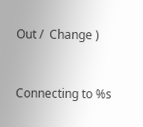Out /  Change )


Connecting to %s